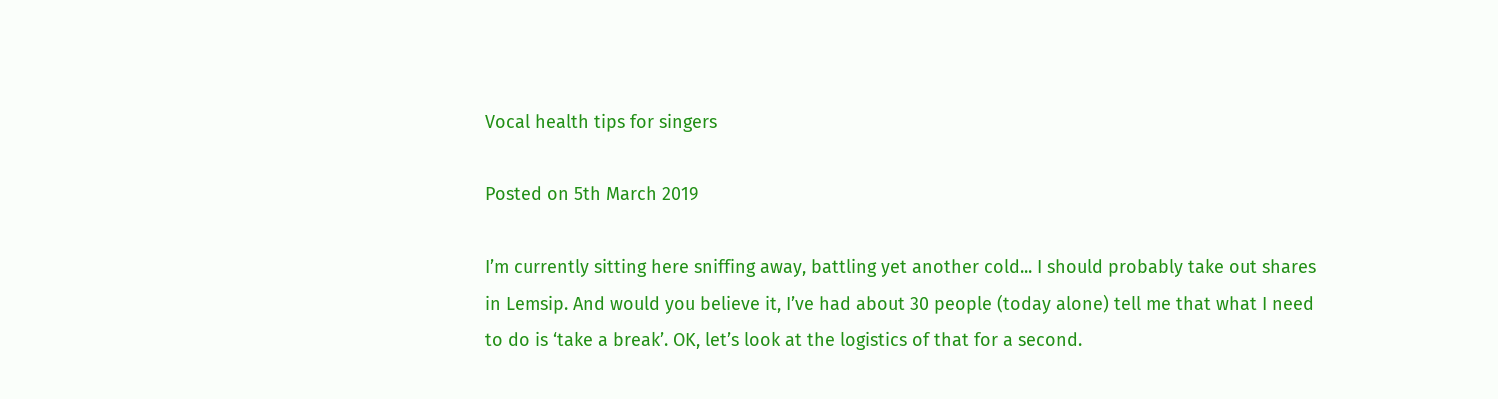Vocal health tips for singers

Posted on 5th March 2019

I’m currently sitting here sniffing away, battling yet another cold... I should probably take out shares in Lemsip. And would you believe it, I’ve had about 30 people (today alone) tell me that what I need to do is ‘take a break’. OK, let’s look at the logistics of that for a second.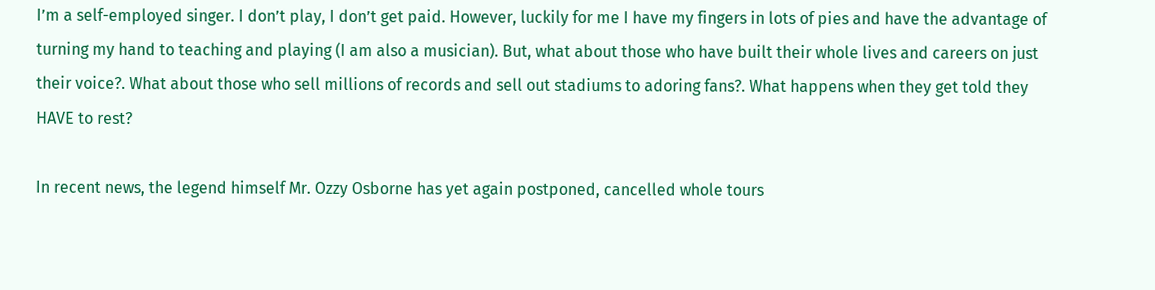I’m a self-employed singer. I don’t play, I don’t get paid. However, luckily for me I have my fingers in lots of pies and have the advantage of turning my hand to teaching and playing (I am also a musician). But, what about those who have built their whole lives and careers on just their voice?. What about those who sell millions of records and sell out stadiums to adoring fans?. What happens when they get told they HAVE to rest?

In recent news, the legend himself Mr. Ozzy Osborne has yet again postponed, cancelled whole tours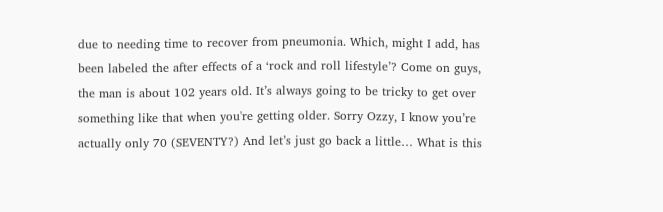due to needing time to recover from pneumonia. Which, might I add, has been labeled the after effects of a ‘rock and roll lifestyle’? Come on guys, the man is about 102 years old. It’s always going to be tricky to get over something like that when you're getting older. Sorry Ozzy, I know you’re actually only 70 (SEVENTY?) And let’s just go back a little… What is this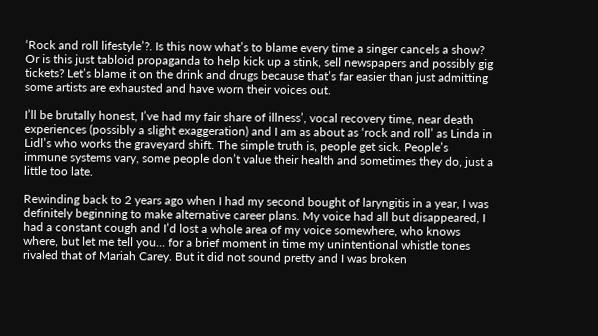‘Rock and roll lifestyle’?. Is this now what’s to blame every time a singer cancels a show? Or is this just tabloid propaganda to help kick up a stink, sell newspapers and possibly gig tickets? Let’s blame it on the drink and drugs because that’s far easier than just admitting some artists are exhausted and have worn their voices out.

I’ll be brutally honest, I’ve had my fair share of illness’, vocal recovery time, near death experiences (possibly a slight exaggeration) and I am as about as ‘rock and roll’ as Linda in Lidl’s who works the graveyard shift. The simple truth is, people get sick. People’s immune systems vary, some people don’t value their health and sometimes they do, just a little too late.

Rewinding back to 2 years ago when I had my second bought of laryngitis in a year, I was definitely beginning to make alternative career plans. My voice had all but disappeared, I had a constant cough and I’d lost a whole area of my voice somewhere, who knows where, but let me tell you... for a brief moment in time my unintentional whistle tones rivaled that of Mariah Carey. But it did not sound pretty and I was broken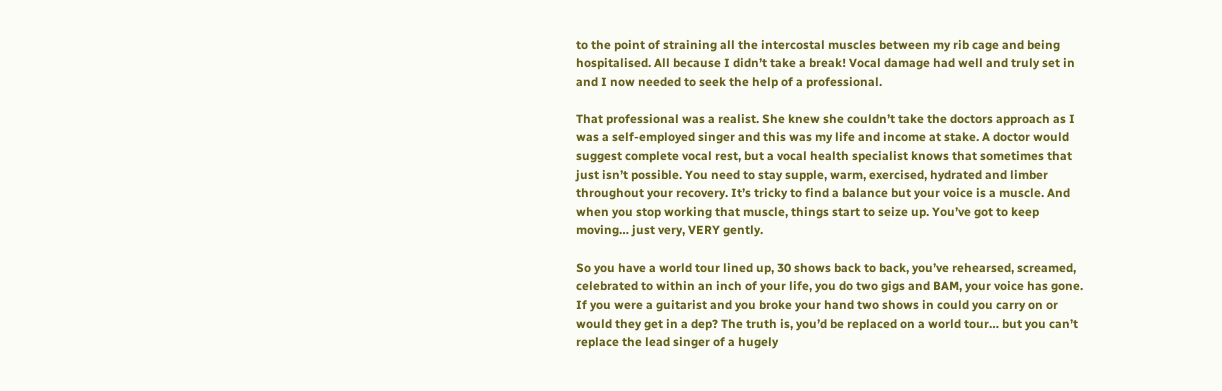to the point of straining all the intercostal muscles between my rib cage and being hospitalised. All because I didn’t take a break! Vocal damage had well and truly set in and I now needed to seek the help of a professional.

That professional was a realist. She knew she couldn’t take the doctors approach as I was a self-employed singer and this was my life and income at stake. A doctor would suggest complete vocal rest, but a vocal health specialist knows that sometimes that just isn’t possible. You need to stay supple, warm, exercised, hydrated and limber throughout your recovery. It’s tricky to find a balance but your voice is a muscle. And when you stop working that muscle, things start to seize up. You’ve got to keep moving… just very, VERY gently.

So you have a world tour lined up, 30 shows back to back, you’ve rehearsed, screamed, celebrated to within an inch of your life, you do two gigs and BAM, your voice has gone. If you were a guitarist and you broke your hand two shows in could you carry on or would they get in a dep? The truth is, you’d be replaced on a world tour… but you can’t replace the lead singer of a hugely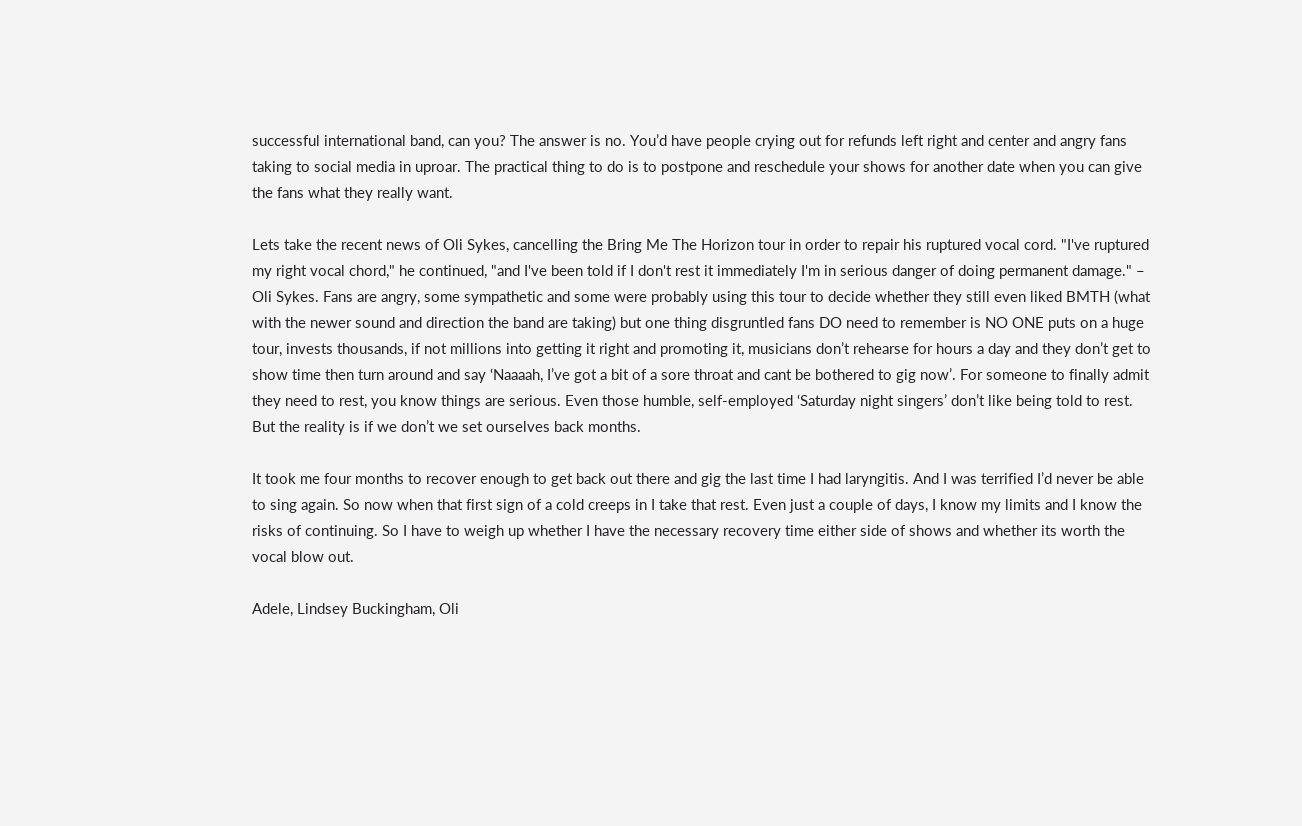successful international band, can you? The answer is no. You’d have people crying out for refunds left right and center and angry fans taking to social media in uproar. The practical thing to do is to postpone and reschedule your shows for another date when you can give the fans what they really want.

Lets take the recent news of Oli Sykes, cancelling the Bring Me The Horizon tour in order to repair his ruptured vocal cord. "I've ruptured my right vocal chord," he continued, "and I've been told if I don't rest it immediately I'm in serious danger of doing permanent damage." – Oli Sykes. Fans are angry, some sympathetic and some were probably using this tour to decide whether they still even liked BMTH (what with the newer sound and direction the band are taking) but one thing disgruntled fans DO need to remember is NO ONE puts on a huge tour, invests thousands, if not millions into getting it right and promoting it, musicians don’t rehearse for hours a day and they don’t get to show time then turn around and say ‘Naaaah, I’ve got a bit of a sore throat and cant be bothered to gig now’. For someone to finally admit they need to rest, you know things are serious. Even those humble, self-employed ‘Saturday night singers’ don’t like being told to rest. But the reality is if we don’t we set ourselves back months.

It took me four months to recover enough to get back out there and gig the last time I had laryngitis. And I was terrified I’d never be able to sing again. So now when that first sign of a cold creeps in I take that rest. Even just a couple of days, I know my limits and I know the risks of continuing. So I have to weigh up whether I have the necessary recovery time either side of shows and whether its worth the vocal blow out.

Adele, Lindsey Buckingham, Oli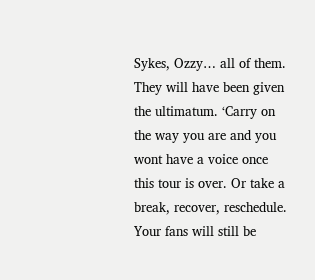Sykes, Ozzy… all of them. They will have been given the ultimatum. ‘Carry on the way you are and you wont have a voice once this tour is over. Or take a break, recover, reschedule. Your fans will still be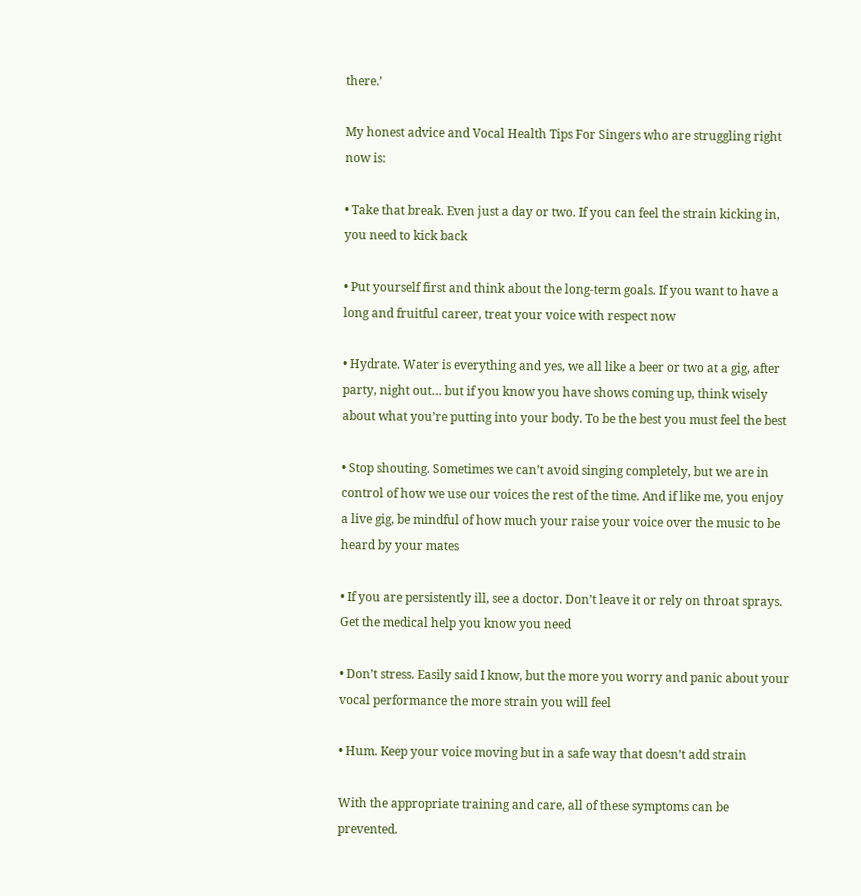there.’

My honest advice and Vocal Health Tips For Singers who are struggling right now is:

• Take that break. Even just a day or two. If you can feel the strain kicking in, you need to kick back

• Put yourself first and think about the long-term goals. If you want to have a long and fruitful career, treat your voice with respect now

• Hydrate. Water is everything and yes, we all like a beer or two at a gig, after party, night out… but if you know you have shows coming up, think wisely about what you’re putting into your body. To be the best you must feel the best

• Stop shouting. Sometimes we can’t avoid singing completely, but we are in control of how we use our voices the rest of the time. And if like me, you enjoy a live gig, be mindful of how much your raise your voice over the music to be heard by your mates

• If you are persistently ill, see a doctor. Don’t leave it or rely on throat sprays. Get the medical help you know you need

• Don’t stress. Easily said I know, but the more you worry and panic about your vocal performance the more strain you will feel

• Hum. Keep your voice moving but in a safe way that doesn’t add strain

With the appropriate training and care, all of these symptoms can be prevented.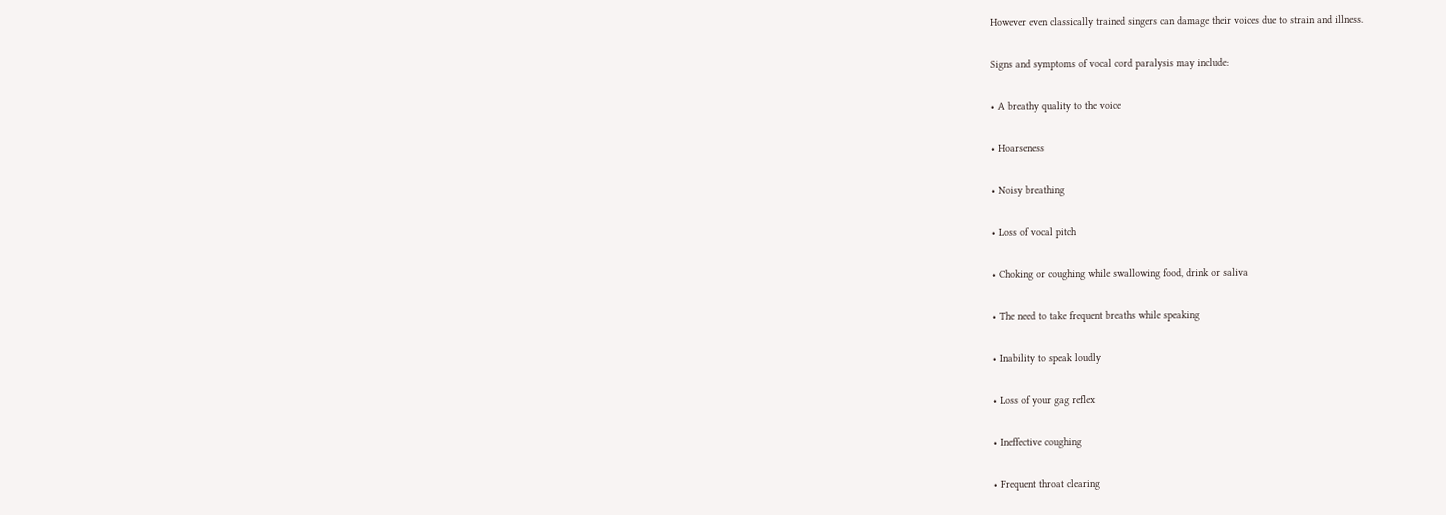However even classically trained singers can damage their voices due to strain and illness.

Signs and symptoms of vocal cord paralysis may include:

• A breathy quality to the voice

• Hoarseness

• Noisy breathing

• Loss of vocal pitch

• Choking or coughing while swallowing food, drink or saliva

• The need to take frequent breaths while speaking

• Inability to speak loudly

• Loss of your gag reflex

• Ineffective coughing

• Frequent throat clearing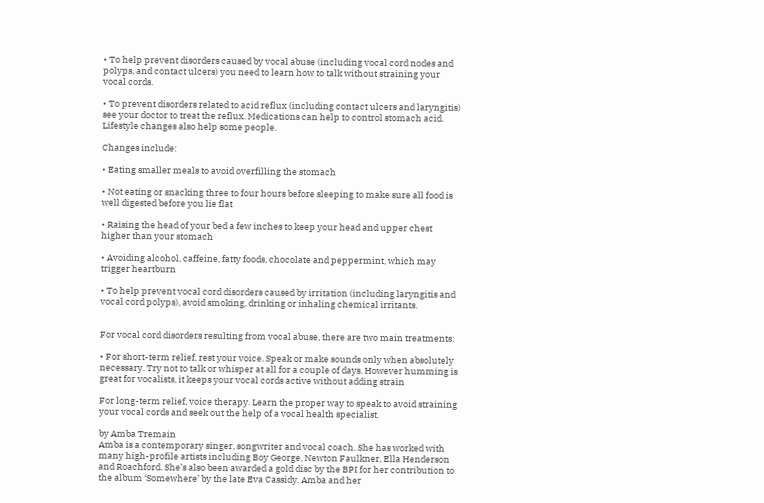• To help prevent disorders caused by vocal abuse (including vocal cord nodes and polyps, and contact ulcers) you need to learn how to talk without straining your vocal cords.

• To prevent disorders related to acid reflux (including contact ulcers and laryngitis) see your doctor to treat the reflux. Medications can help to control stomach acid. Lifestyle changes also help some people.

Changes include:

• Eating smaller meals to avoid overfilling the stomach

• Not eating or snacking three to four hours before sleeping to make sure all food is well digested before you lie flat

• Raising the head of your bed a few inches to keep your head and upper chest higher than your stomach

• Avoiding alcohol, caffeine, fatty foods, chocolate and peppermint, which may trigger heartburn

• To help prevent vocal cord disorders caused by irritation (including laryngitis and vocal cord polyps), avoid smoking, drinking or inhaling chemical irritants.


For vocal cord disorders resulting from vocal abuse, there are two main treatments:

• For short-term relief, rest your voice. Speak or make sounds only when absolutely necessary. Try not to talk or whisper at all for a couple of days. However humming is great for vocalists, it keeps your vocal cords active without adding strain

For long-term relief, voice therapy. Learn the proper way to speak to avoid straining your vocal cords and seek out the help of a vocal health specialist.

by Amba Tremain
Amba is a contemporary singer, songwriter and vocal coach. She has worked with many high-profile artists including Boy George, Newton Faulkner, Ella Henderson and Roachford. She’s also been awarded a gold disc by the BPI for her contribution to the album ‘Somewhere’ by the late Eva Cassidy. Amba and her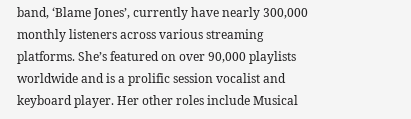band, ‘Blame Jones’, currently have nearly 300,000 monthly listeners across various streaming platforms. She’s featured on over 90,000 playlists worldwide and is a prolific session vocalist and keyboard player. Her other roles include Musical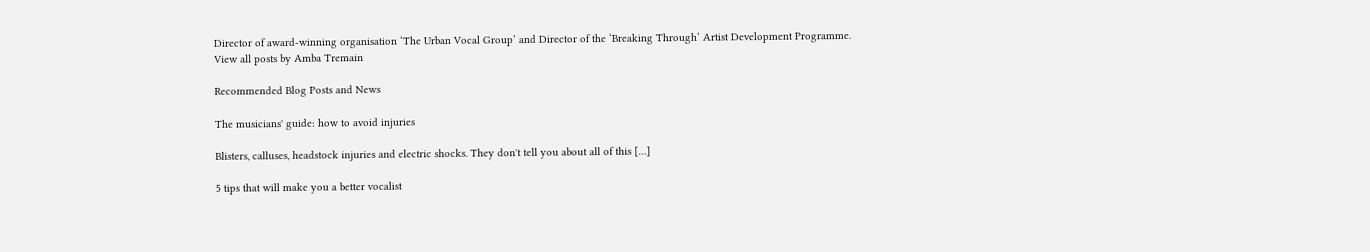Director of award-winning organisation ‘The Urban Vocal Group’ and Director of the ‘Breaking Through’ Artist Development Programme.
View all posts by Amba Tremain

Recommended Blog Posts and News

The musicians' guide: how to avoid injuries

Blisters, calluses, headstock injuries and electric shocks. They don't tell you about all of this […]

5 tips that will make you a better vocalist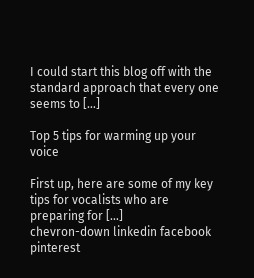I could start this blog off with the standard approach that every one seems to […]

Top 5 tips for warming up your voice

First up, here are some of my key tips for vocalists who are preparing for […]
chevron-down linkedin facebook pinterest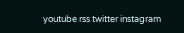youtube rss twitter instagram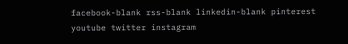facebook-blank rss-blank linkedin-blank pinterest youtube twitter instagram